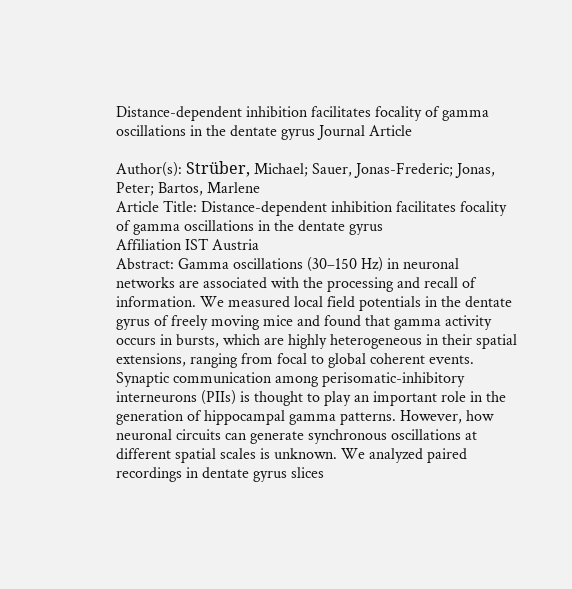Distance-dependent inhibition facilitates focality of gamma oscillations in the dentate gyrus Journal Article

Author(s): Strüber, Michael; Sauer, Jonas-Frederic; Jonas, Peter; Bartos, Marlene
Article Title: Distance-dependent inhibition facilitates focality of gamma oscillations in the dentate gyrus
Affiliation IST Austria
Abstract: Gamma oscillations (30–150 Hz) in neuronal networks are associated with the processing and recall of information. We measured local field potentials in the dentate gyrus of freely moving mice and found that gamma activity occurs in bursts, which are highly heterogeneous in their spatial extensions, ranging from focal to global coherent events. Synaptic communication among perisomatic-inhibitory interneurons (PIIs) is thought to play an important role in the generation of hippocampal gamma patterns. However, how neuronal circuits can generate synchronous oscillations at different spatial scales is unknown. We analyzed paired recordings in dentate gyrus slices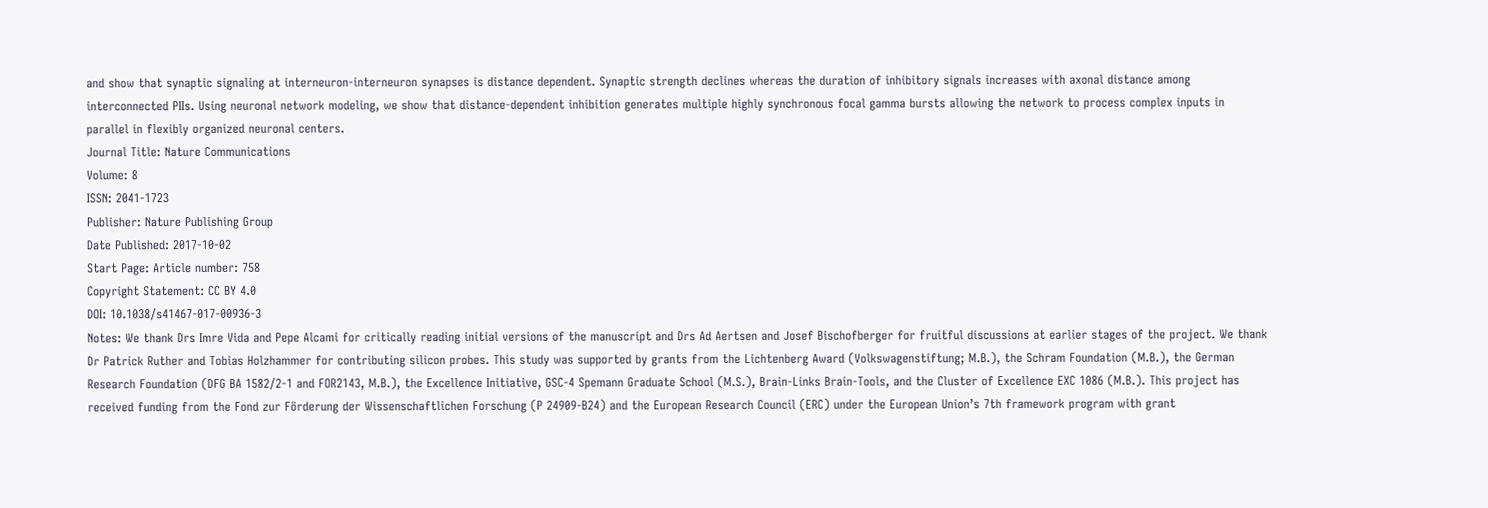and show that synaptic signaling at interneuron-interneuron synapses is distance dependent. Synaptic strength declines whereas the duration of inhibitory signals increases with axonal distance among interconnected PIIs. Using neuronal network modeling, we show that distance-dependent inhibition generates multiple highly synchronous focal gamma bursts allowing the network to process complex inputs in parallel in flexibly organized neuronal centers.
Journal Title: Nature Communications
Volume: 8
ISSN: 2041-1723
Publisher: Nature Publishing Group
Date Published: 2017-10-02
Start Page: Article number: 758
Copyright Statement: CC BY 4.0
DOI: 10.1038/s41467-017-00936-3
Notes: We thank Drs Imre Vida and Pepe Alcami for critically reading initial versions of the manuscript and Drs Ad Aertsen and Josef Bischofberger for fruitful discussions at earlier stages of the project. We thank Dr Patrick Ruther and Tobias Holzhammer for contributing silicon probes. This study was supported by grants from the Lichtenberg Award (Volkswagenstiftung; M.B.), the Schram Foundation (M.B.), the German Research Foundation (DFG BA 1582/2-1 and FOR2143, M.B.), the Excellence Initiative, GSC-4 Spemann Graduate School (M.S.), Brain-Links Brain-Tools, and the Cluster of Excellence EXC 1086 (M.B.). This project has received funding from the Fond zur Förderung der Wissenschaftlichen Forschung (P 24909-B24) and the European Research Council (ERC) under the European Union’s 7th framework program with grant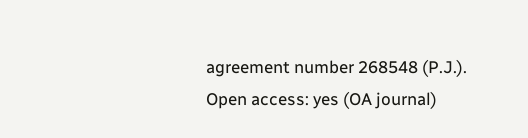agreement number 268548 (P.J.).
Open access: yes (OA journal)